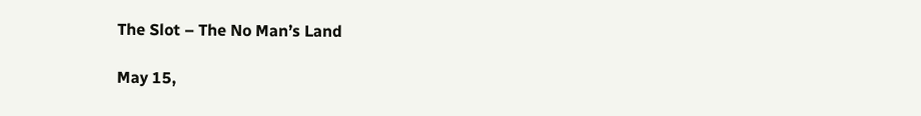The Slot – The No Man’s Land

May 15,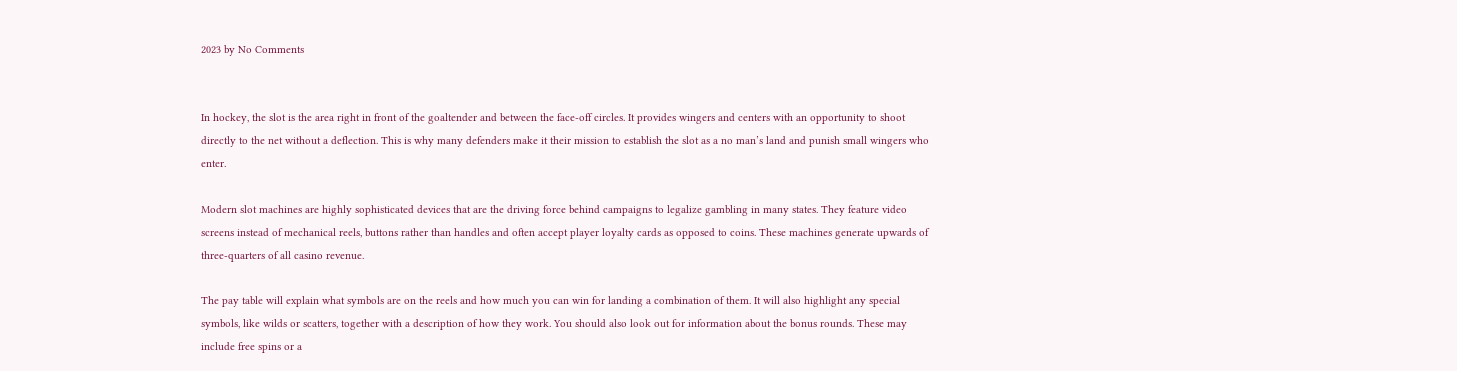2023 by No Comments


In hockey, the slot is the area right in front of the goaltender and between the face-off circles. It provides wingers and centers with an opportunity to shoot directly to the net without a deflection. This is why many defenders make it their mission to establish the slot as a no man’s land and punish small wingers who enter.

Modern slot machines are highly sophisticated devices that are the driving force behind campaigns to legalize gambling in many states. They feature video screens instead of mechanical reels, buttons rather than handles and often accept player loyalty cards as opposed to coins. These machines generate upwards of three-quarters of all casino revenue.

The pay table will explain what symbols are on the reels and how much you can win for landing a combination of them. It will also highlight any special symbols, like wilds or scatters, together with a description of how they work. You should also look out for information about the bonus rounds. These may include free spins or a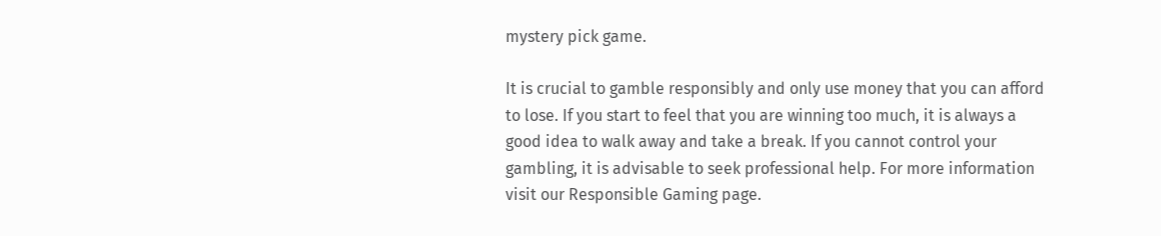mystery pick game.

It is crucial to gamble responsibly and only use money that you can afford to lose. If you start to feel that you are winning too much, it is always a good idea to walk away and take a break. If you cannot control your gambling, it is advisable to seek professional help. For more information visit our Responsible Gaming page.